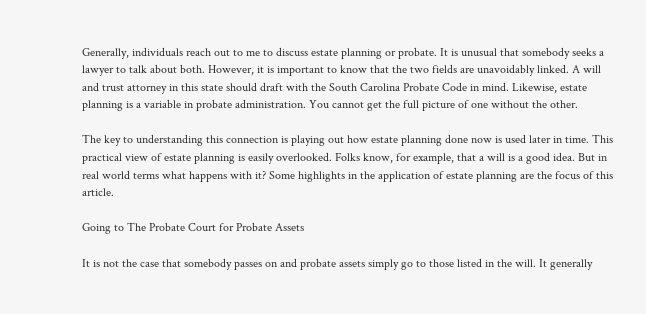Generally, individuals reach out to me to discuss estate planning or probate. It is unusual that somebody seeks a lawyer to talk about both. However, it is important to know that the two fields are unavoidably linked. A will and trust attorney in this state should draft with the South Carolina Probate Code in mind. Likewise, estate planning is a variable in probate administration. You cannot get the full picture of one without the other.

The key to understanding this connection is playing out how estate planning done now is used later in time. This practical view of estate planning is easily overlooked. Folks know, for example, that a will is a good idea. But in real world terms what happens with it? Some highlights in the application of estate planning are the focus of this article.

Going to The Probate Court for Probate Assets

It is not the case that somebody passes on and probate assets simply go to those listed in the will. It generally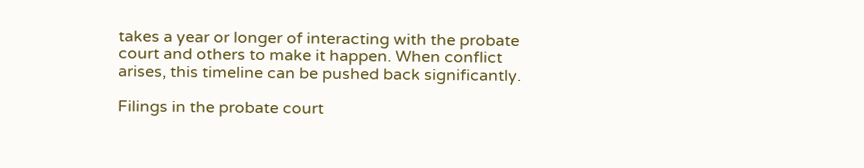takes a year or longer of interacting with the probate court and others to make it happen. When conflict arises, this timeline can be pushed back significantly.

Filings in the probate court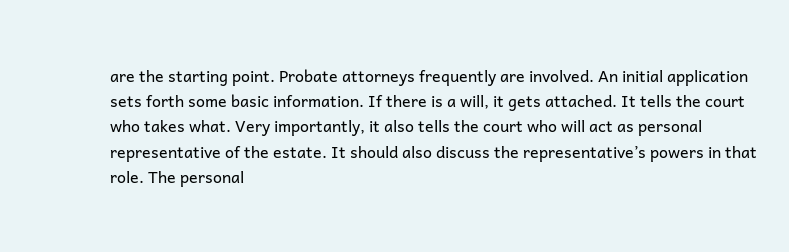are the starting point. Probate attorneys frequently are involved. An initial application sets forth some basic information. If there is a will, it gets attached. It tells the court who takes what. Very importantly, it also tells the court who will act as personal representative of the estate. It should also discuss the representative’s powers in that role. The personal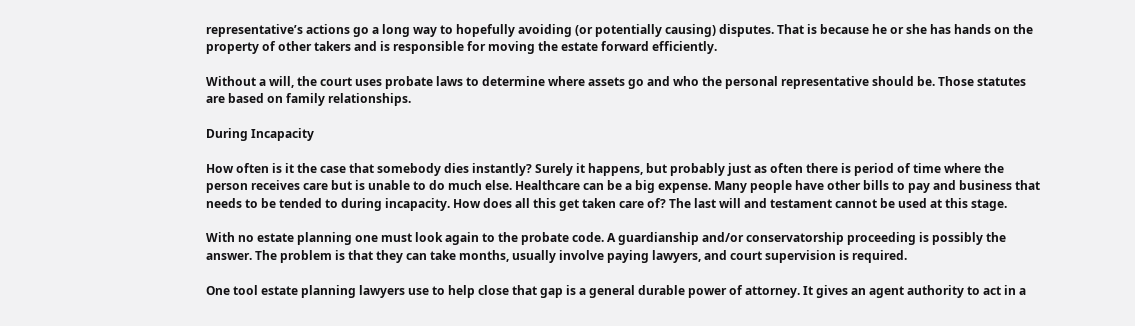representative’s actions go a long way to hopefully avoiding (or potentially causing) disputes. That is because he or she has hands on the property of other takers and is responsible for moving the estate forward efficiently.

Without a will, the court uses probate laws to determine where assets go and who the personal representative should be. Those statutes are based on family relationships.

During Incapacity

How often is it the case that somebody dies instantly? Surely it happens, but probably just as often there is period of time where the person receives care but is unable to do much else. Healthcare can be a big expense. Many people have other bills to pay and business that needs to be tended to during incapacity. How does all this get taken care of? The last will and testament cannot be used at this stage.

With no estate planning one must look again to the probate code. A guardianship and/or conservatorship proceeding is possibly the answer. The problem is that they can take months, usually involve paying lawyers, and court supervision is required.

One tool estate planning lawyers use to help close that gap is a general durable power of attorney. It gives an agent authority to act in a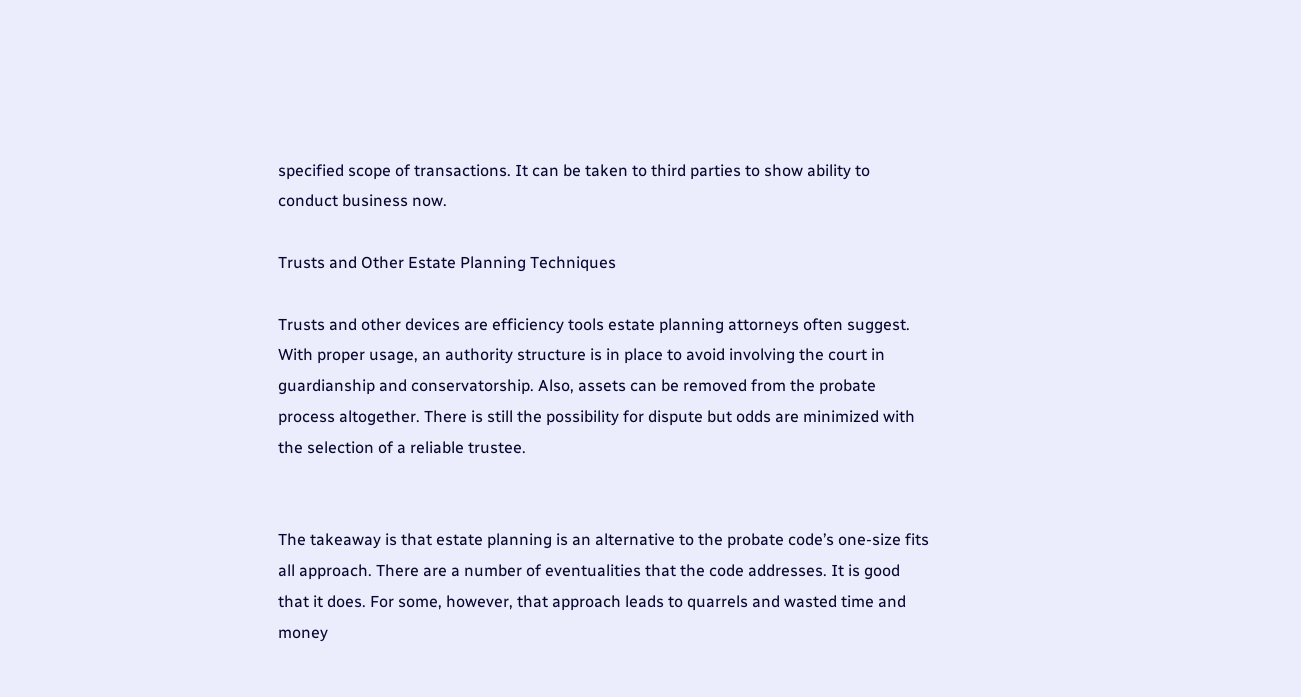specified scope of transactions. It can be taken to third parties to show ability to conduct business now.

Trusts and Other Estate Planning Techniques

Trusts and other devices are efficiency tools estate planning attorneys often suggest. With proper usage, an authority structure is in place to avoid involving the court in guardianship and conservatorship. Also, assets can be removed from the probate process altogether. There is still the possibility for dispute but odds are minimized with the selection of a reliable trustee.


The takeaway is that estate planning is an alternative to the probate code’s one-size fits all approach. There are a number of eventualities that the code addresses. It is good that it does. For some, however, that approach leads to quarrels and wasted time and money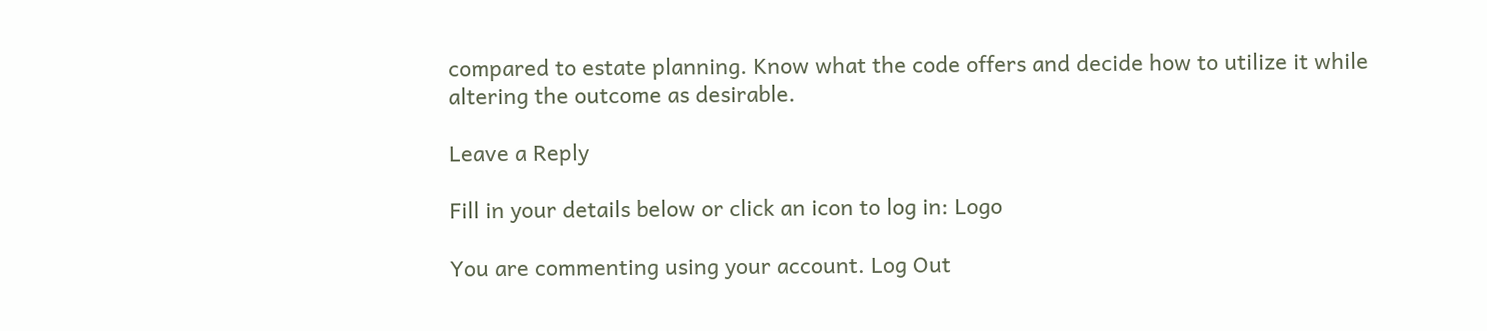compared to estate planning. Know what the code offers and decide how to utilize it while altering the outcome as desirable.

Leave a Reply

Fill in your details below or click an icon to log in: Logo

You are commenting using your account. Log Out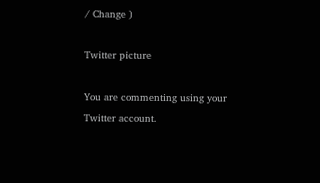/ Change )

Twitter picture

You are commenting using your Twitter account.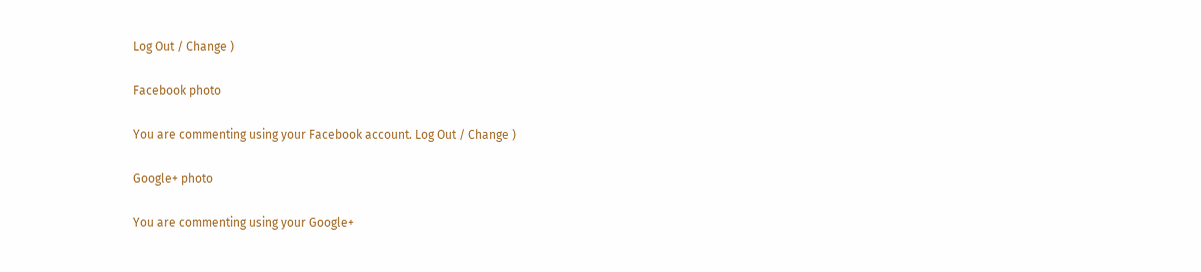Log Out / Change )

Facebook photo

You are commenting using your Facebook account. Log Out / Change )

Google+ photo

You are commenting using your Google+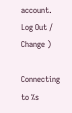account. Log Out / Change )

Connecting to %s